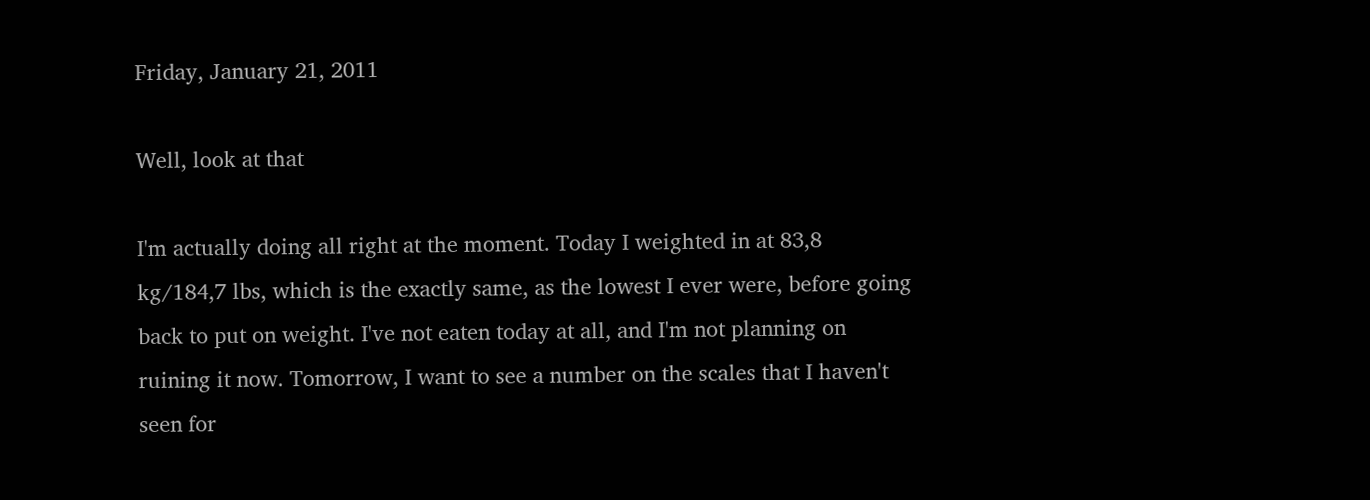Friday, January 21, 2011

Well, look at that

I'm actually doing all right at the moment. Today I weighted in at 83,8 kg/184,7 lbs, which is the exactly same, as the lowest I ever were, before going back to put on weight. I've not eaten today at all, and I'm not planning on ruining it now. Tomorrow, I want to see a number on the scales that I haven't seen for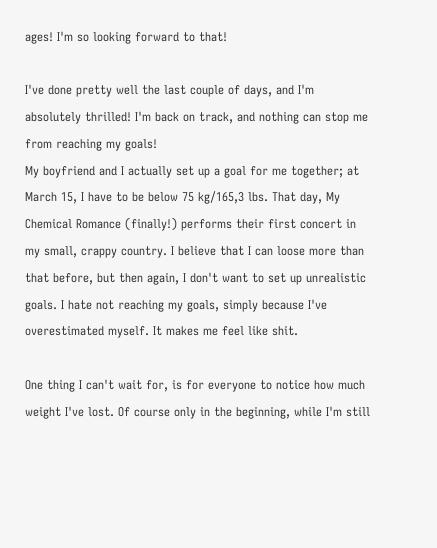ages! I'm so looking forward to that!

I've done pretty well the last couple of days, and I'm absolutely thrilled! I'm back on track, and nothing can stop me from reaching my goals!
My boyfriend and I actually set up a goal for me together; at March 15, I have to be below 75 kg/165,3 lbs. That day, My Chemical Romance (finally!) performs their first concert in my small, crappy country. I believe that I can loose more than that before, but then again, I don't want to set up unrealistic goals. I hate not reaching my goals, simply because I've overestimated myself. It makes me feel like shit.

One thing I can't wait for, is for everyone to notice how much weight I've lost. Of course only in the beginning, while I'm still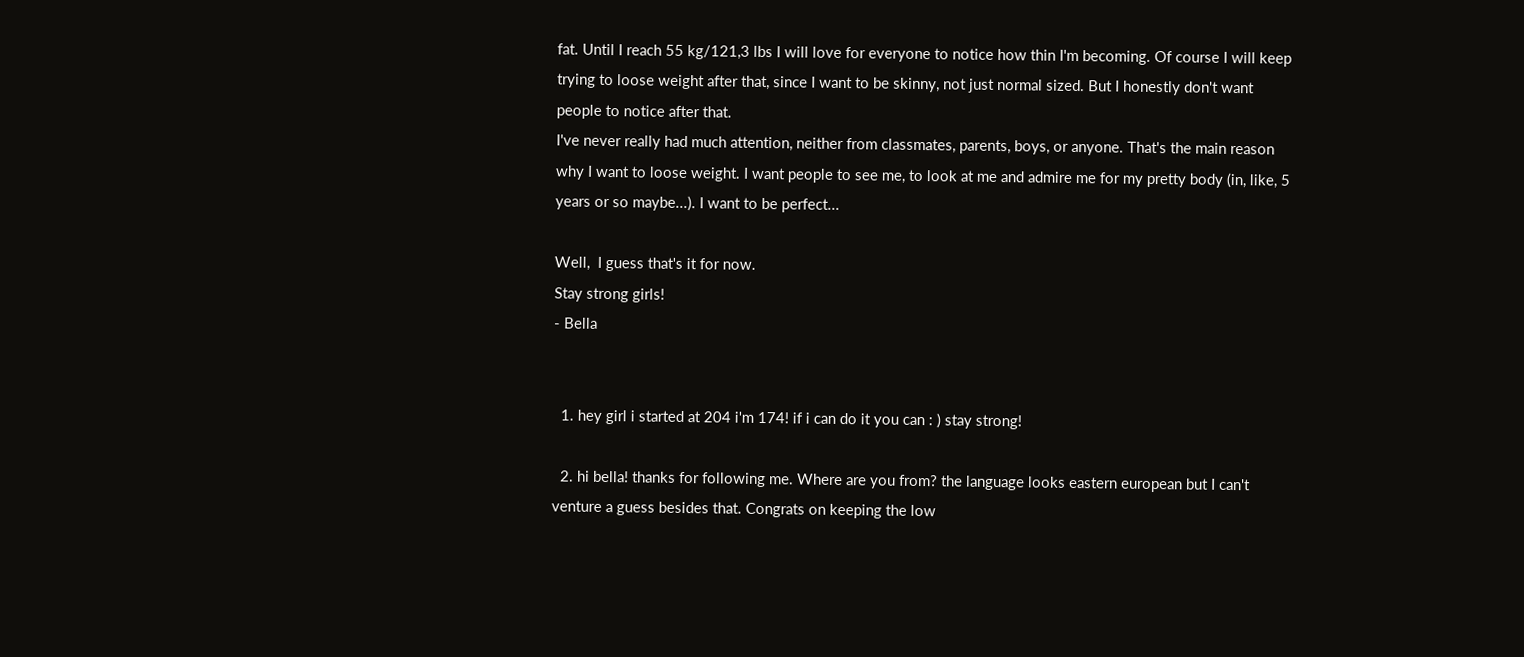fat. Until I reach 55 kg/121,3 lbs I will love for everyone to notice how thin I'm becoming. Of course I will keep trying to loose weight after that, since I want to be skinny, not just normal sized. But I honestly don't want people to notice after that.
I've never really had much attention, neither from classmates, parents, boys, or anyone. That's the main reason why I want to loose weight. I want people to see me, to look at me and admire me for my pretty body (in, like, 5 years or so maybe...). I want to be perfect...

Well,  I guess that's it for now.
Stay strong girls!
- Bella


  1. hey girl i started at 204 i'm 174! if i can do it you can : ) stay strong!

  2. hi bella! thanks for following me. Where are you from? the language looks eastern european but I can't venture a guess besides that. Congrats on keeping the low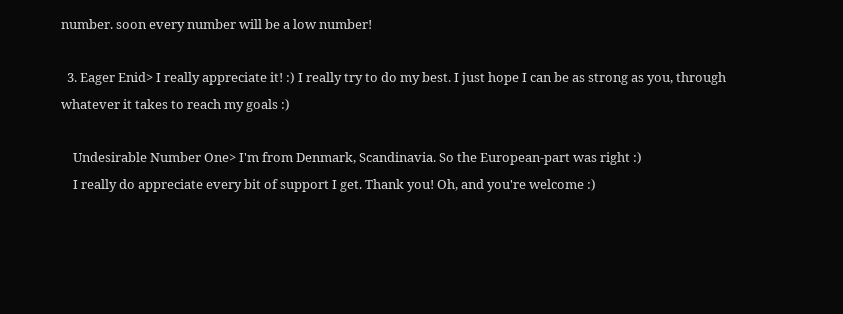number. soon every number will be a low number!

  3. Eager Enid> I really appreciate it! :) I really try to do my best. I just hope I can be as strong as you, through whatever it takes to reach my goals :)

    Undesirable Number One> I'm from Denmark, Scandinavia. So the European-part was right :)
    I really do appreciate every bit of support I get. Thank you! Oh, and you're welcome :)